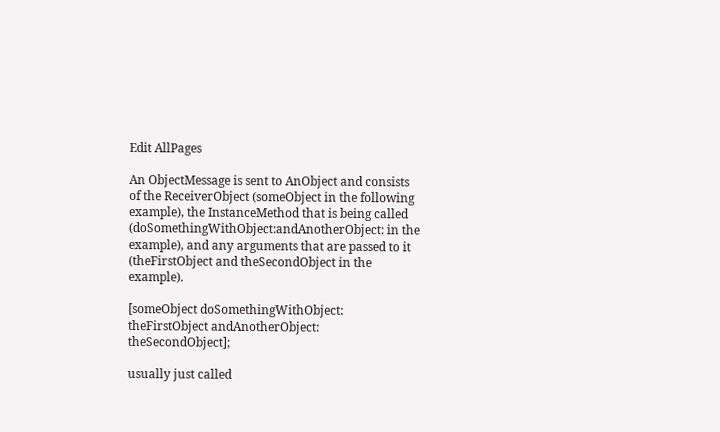Edit AllPages

An ObjectMessage is sent to AnObject and consists of the ReceiverObject (someObject in the following example), the InstanceMethod that is being called (doSomethingWithObject:andAnotherObject: in the example), and any arguments that are passed to it (theFirstObject and theSecondObject in the example).

[someObject doSomethingWithObject: theFirstObject andAnotherObject: theSecondObject];

usually just called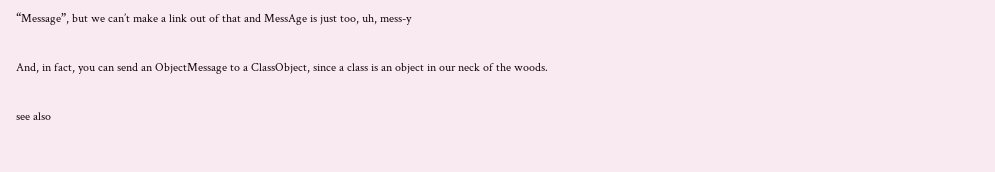“Message”, but we can’t make a link out of that and MessAge is just too, uh, mess-y

And, in fact, you can send an ObjectMessage to a ClassObject, since a class is an object in our neck of the woods.

see also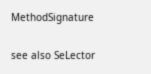MethodSignature

see also SeLector